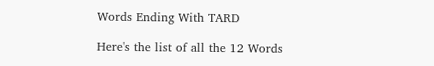Words Ending With TARD

Here's the list of all the 12 Words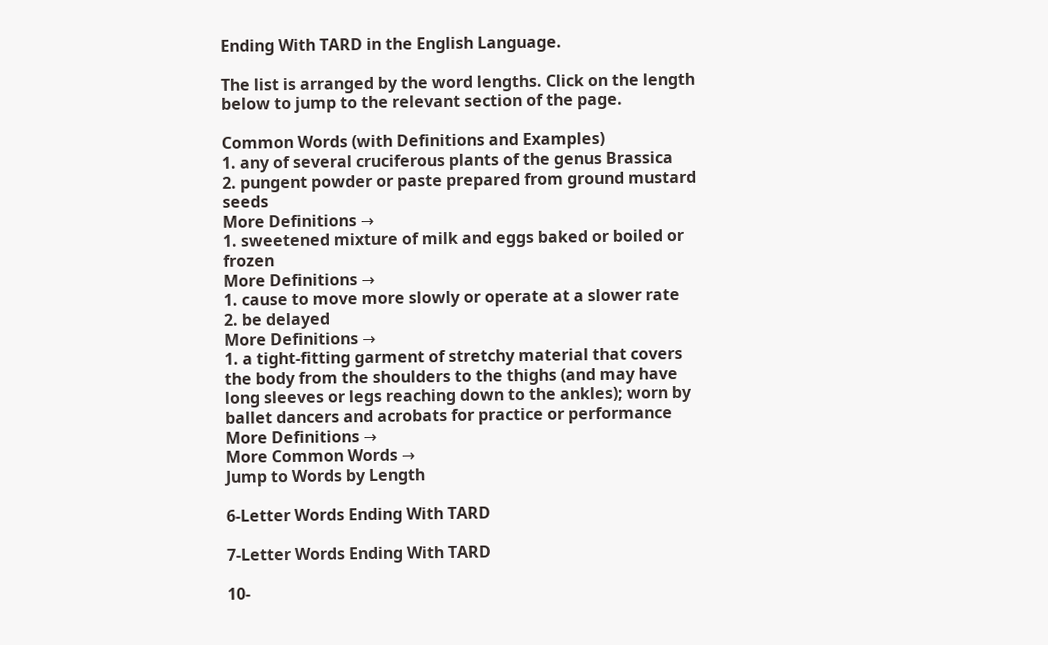Ending With TARD in the English Language.

The list is arranged by the word lengths. Click on the length below to jump to the relevant section of the page.

Common Words (with Definitions and Examples)
1. any of several cruciferous plants of the genus Brassica
2. pungent powder or paste prepared from ground mustard seeds
More Definitions →
1. sweetened mixture of milk and eggs baked or boiled or frozen
More Definitions →
1. cause to move more slowly or operate at a slower rate
2. be delayed
More Definitions →
1. a tight-fitting garment of stretchy material that covers the body from the shoulders to the thighs (and may have long sleeves or legs reaching down to the ankles); worn by ballet dancers and acrobats for practice or performance
More Definitions →
More Common Words →
Jump to Words by Length

6-Letter Words Ending With TARD

7-Letter Words Ending With TARD

10-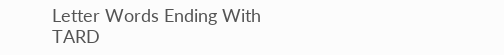Letter Words Ending With TARD